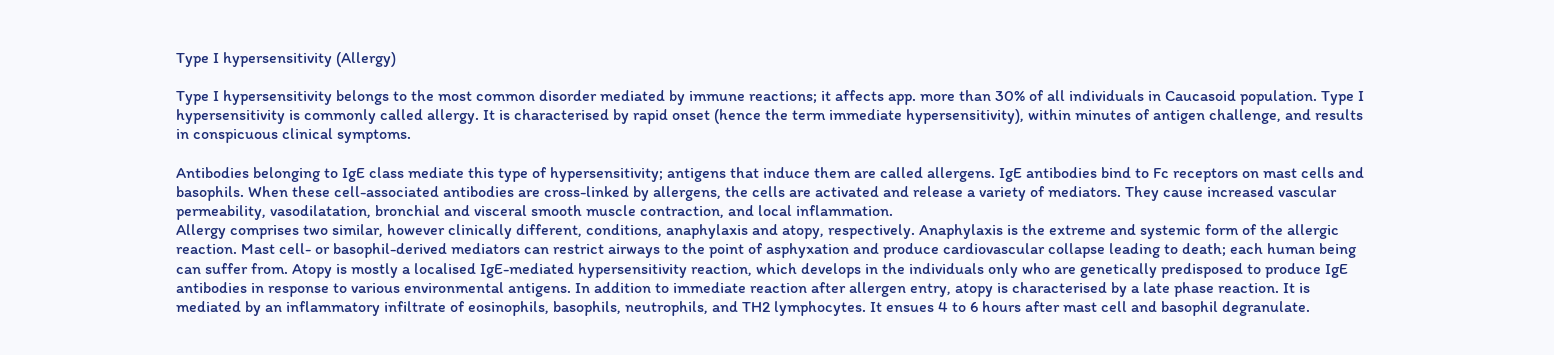Type I hypersensitivity (Allergy)

Type I hypersensitivity belongs to the most common disorder mediated by immune reactions; it affects app. more than 30% of all individuals in Caucasoid population. Type I hypersensitivity is commonly called allergy. It is characterised by rapid onset (hence the term immediate hypersensitivity), within minutes of antigen challenge, and results in conspicuous clinical symptoms.

Antibodies belonging to IgE class mediate this type of hypersensitivity; antigens that induce them are called allergens. IgE antibodies bind to Fc receptors on mast cells and basophils. When these cell-associated antibodies are cross-linked by allergens, the cells are activated and release a variety of mediators. They cause increased vascular permeability, vasodilatation, bronchial and visceral smooth muscle contraction, and local inflammation.
Allergy comprises two similar, however clinically different, conditions, anaphylaxis and atopy, respectively. Anaphylaxis is the extreme and systemic form of the allergic reaction. Mast cell- or basophil-derived mediators can restrict airways to the point of asphyxation and produce cardiovascular collapse leading to death; each human being can suffer from. Atopy is mostly a localised IgE-mediated hypersensitivity reaction, which develops in the individuals only who are genetically predisposed to produce IgE antibodies in response to various environmental antigens. In addition to immediate reaction after allergen entry, atopy is characterised by a late phase reaction. It is mediated by an inflammatory infiltrate of eosinophils, basophils, neutrophils, and TH2 lymphocytes. It ensues 4 to 6 hours after mast cell and basophil degranulate.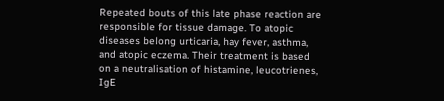Repeated bouts of this late phase reaction are responsible for tissue damage. To atopic diseases belong urticaria, hay fever, asthma, and atopic eczema. Their treatment is based on a neutralisation of histamine, leucotrienes, IgE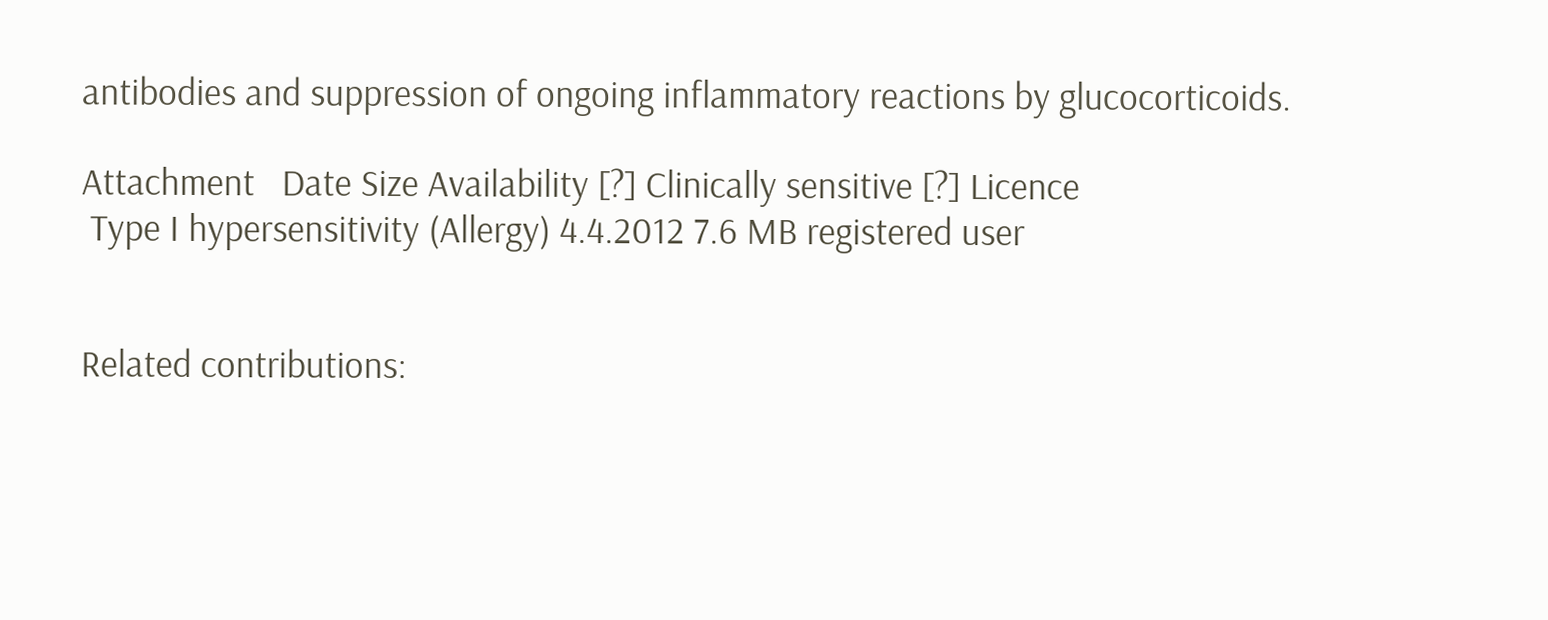antibodies and suppression of ongoing inflammatory reactions by glucocorticoids.

Attachment   Date Size Availability [?] Clinically sensitive [?] Licence
 Type I hypersensitivity (Allergy) 4.4.2012 7.6 MB registered user


Related contributions: